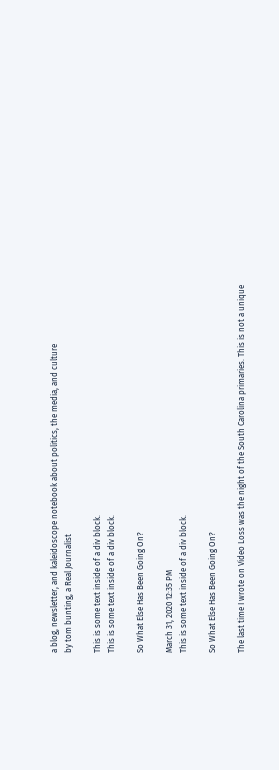a blog, newsletter, and kaleidoscope notebook about politics, the media, and culture
by tom bunting, a Real Journalist

This is some text inside of a div block.
This is some text inside of a div block.

So What Else Has Been Going On?

March 31, 2020 12:35 PM
This is some text inside of a div block.

So What Else Has Been Going On?

The last time I wrote on Video Loss was the night of the South Carolina primaries. This is not a unique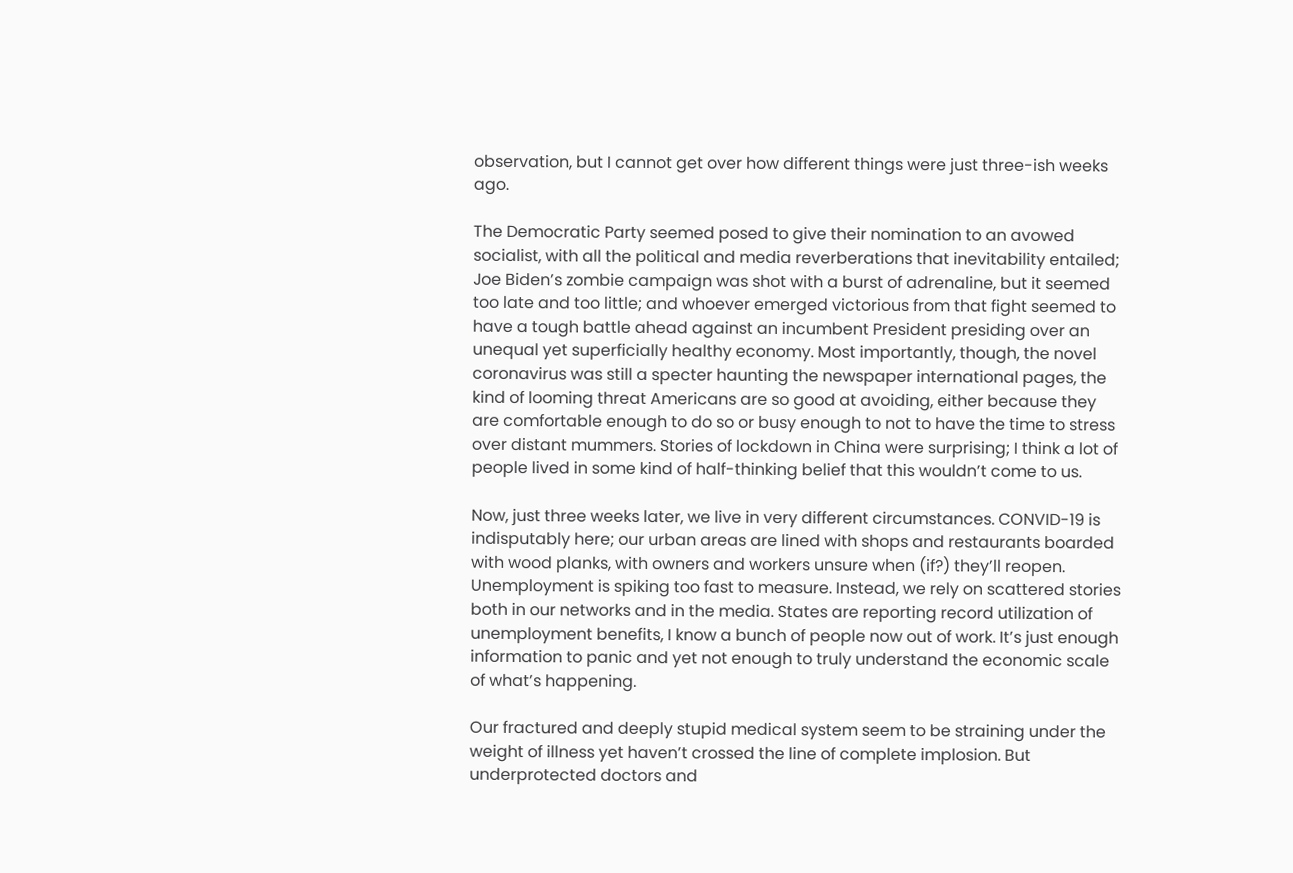observation, but I cannot get over how different things were just three-ish weeks ago.

The Democratic Party seemed posed to give their nomination to an avowed socialist, with all the political and media reverberations that inevitability entailed; Joe Biden’s zombie campaign was shot with a burst of adrenaline, but it seemed too late and too little; and whoever emerged victorious from that fight seemed to have a tough battle ahead against an incumbent President presiding over an unequal yet superficially healthy economy. Most importantly, though, the novel coronavirus was still a specter haunting the newspaper international pages, the kind of looming threat Americans are so good at avoiding, either because they are comfortable enough to do so or busy enough to not to have the time to stress over distant mummers. Stories of lockdown in China were surprising; I think a lot of people lived in some kind of half-thinking belief that this wouldn’t come to us.

Now, just three weeks later, we live in very different circumstances. CONVID-19 is indisputably here; our urban areas are lined with shops and restaurants boarded with wood planks, with owners and workers unsure when (if?) they’ll reopen. Unemployment is spiking too fast to measure. Instead, we rely on scattered stories both in our networks and in the media. States are reporting record utilization of unemployment benefits, I know a bunch of people now out of work. It’s just enough information to panic and yet not enough to truly understand the economic scale of what’s happening.

Our fractured and deeply stupid medical system seem to be straining under the weight of illness yet haven’t crossed the line of complete implosion. But underprotected doctors and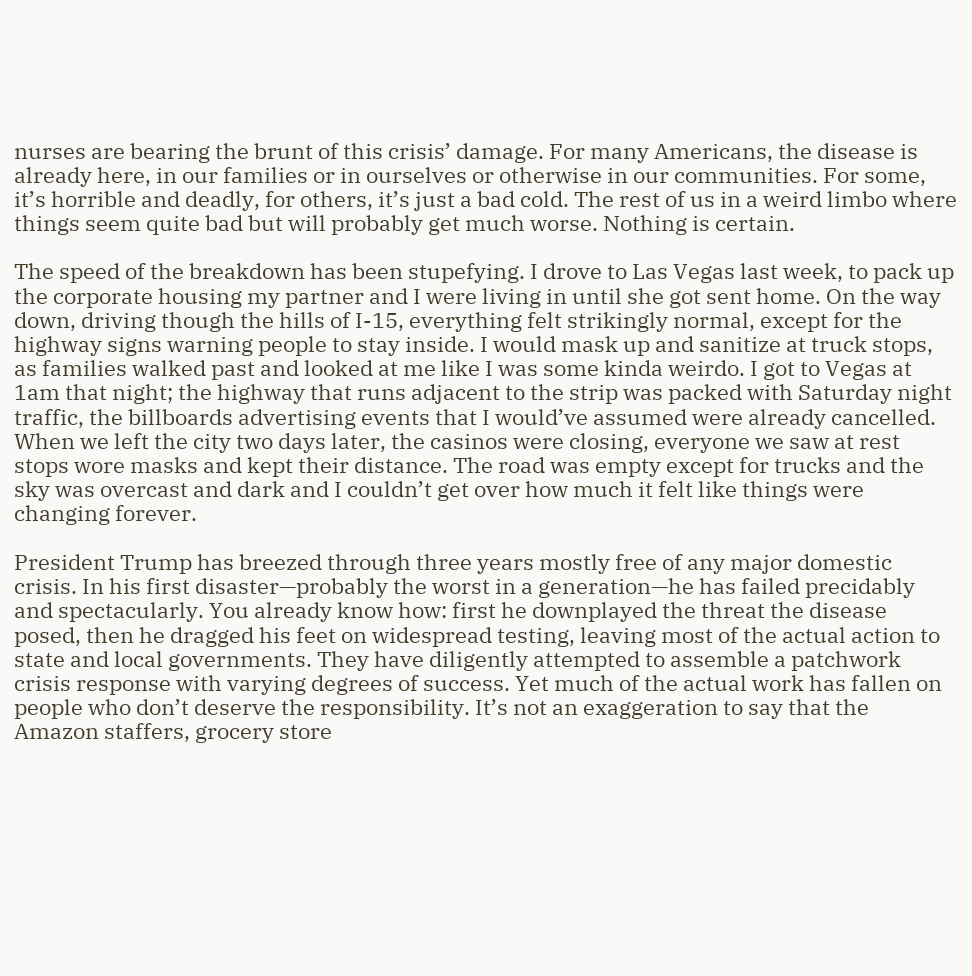nurses are bearing the brunt of this crisis’ damage. For many Americans, the disease is already here, in our families or in ourselves or otherwise in our communities. For some, it’s horrible and deadly, for others, it’s just a bad cold. The rest of us in a weird limbo where things seem quite bad but will probably get much worse. Nothing is certain.

The speed of the breakdown has been stupefying. I drove to Las Vegas last week, to pack up the corporate housing my partner and I were living in until she got sent home. On the way down, driving though the hills of I-15, everything felt strikingly normal, except for the highway signs warning people to stay inside. I would mask up and sanitize at truck stops, as families walked past and looked at me like I was some kinda weirdo. I got to Vegas at 1am that night; the highway that runs adjacent to the strip was packed with Saturday night traffic, the billboards advertising events that I would’ve assumed were already cancelled. When we left the city two days later, the casinos were closing, everyone we saw at rest stops wore masks and kept their distance. The road was empty except for trucks and the sky was overcast and dark and I couldn’t get over how much it felt like things were changing forever.

President Trump has breezed through three years mostly free of any major domestic crisis. In his first disaster—probably the worst in a generation—he has failed precidably and spectacularly. You already know how: first he downplayed the threat the disease posed, then he dragged his feet on widespread testing, leaving most of the actual action to state and local governments. They have diligently attempted to assemble a patchwork crisis response with varying degrees of success. Yet much of the actual work has fallen on people who don’t deserve the responsibility. It’s not an exaggeration to say that the Amazon staffers, grocery store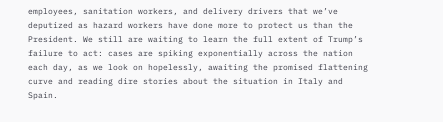employees, sanitation workers, and delivery drivers that we’ve deputized as hazard workers have done more to protect us than the President. We still are waiting to learn the full extent of Trump’s failure to act: cases are spiking exponentially across the nation each day, as we look on hopelessly, awaiting the promised flattening curve and reading dire stories about the situation in Italy and Spain.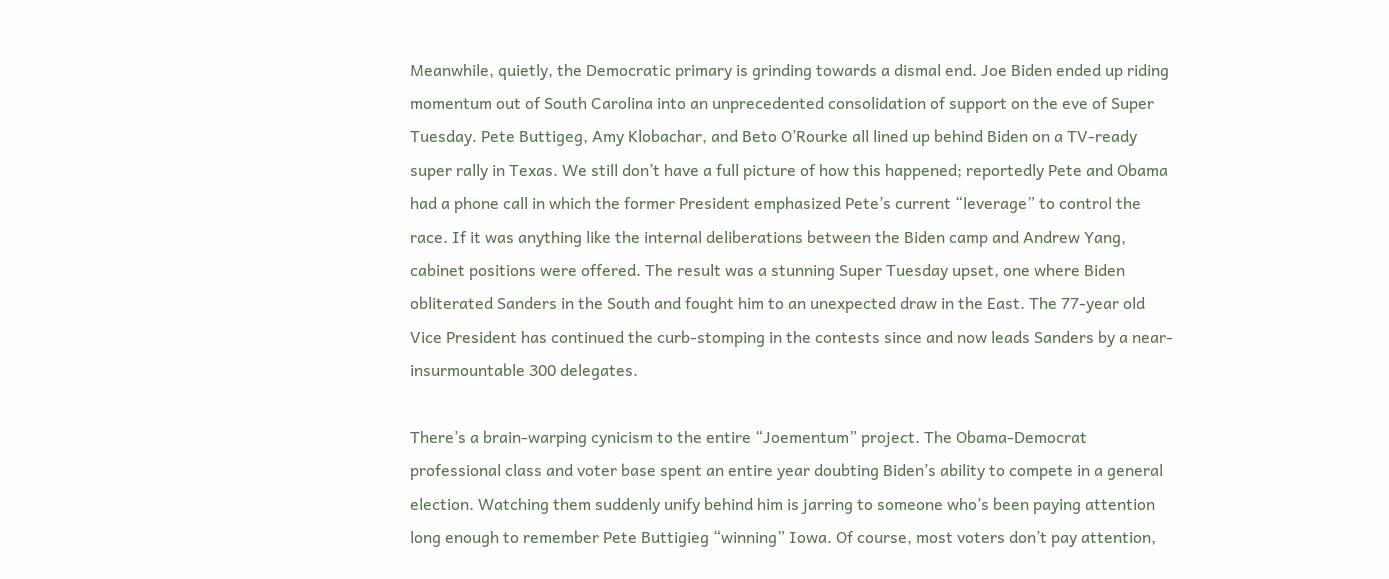Meanwhile, quietly, the Democratic primary is grinding towards a dismal end. Joe Biden ended up riding momentum out of South Carolina into an unprecedented consolidation of support on the eve of Super Tuesday. Pete Buttigeg, Amy Klobachar, and Beto O’Rourke all lined up behind Biden on a TV-ready super rally in Texas. We still don’t have a full picture of how this happened; reportedly Pete and Obama had a phone call in which the former President emphasized Pete’s current “leverage” to control the race. If it was anything like the internal deliberations between the Biden camp and Andrew Yang, cabinet positions were offered. The result was a stunning Super Tuesday upset, one where Biden obliterated Sanders in the South and fought him to an unexpected draw in the East. The 77-year old Vice President has continued the curb-stomping in the contests since and now leads Sanders by a near-insurmountable 300 delegates.

There’s a brain-warping cynicism to the entire “Joementum” project. The Obama-Democrat professional class and voter base spent an entire year doubting Biden’s ability to compete in a general election. Watching them suddenly unify behind him is jarring to someone who’s been paying attention long enough to remember Pete Buttigieg “winning” Iowa. Of course, most voters don’t pay attention,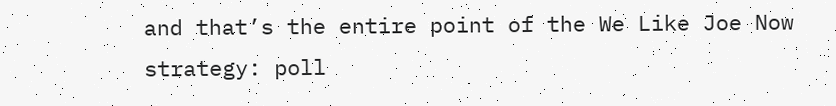and that’s the entire point of the We Like Joe Now strategy: poll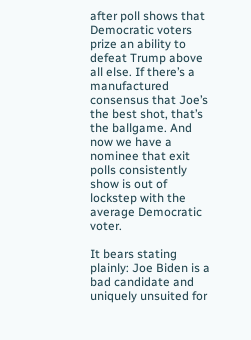after poll shows that Democratic voters prize an ability to defeat Trump above all else. If there’s a manufactured consensus that Joe’s the best shot, that’s the ballgame. And now we have a nominee that exit polls consistently show is out of lockstep with the average Democratic voter.

It bears stating plainly: Joe Biden is a bad candidate and uniquely unsuited for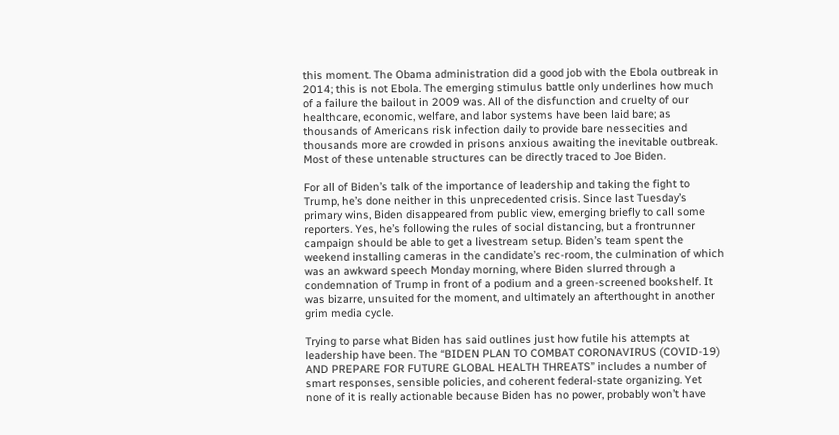this moment. The Obama administration did a good job with the Ebola outbreak in 2014; this is not Ebola. The emerging stimulus battle only underlines how much of a failure the bailout in 2009 was. All of the disfunction and cruelty of our healthcare, economic, welfare, and labor systems have been laid bare; as thousands of Americans risk infection daily to provide bare nessecities and thousands more are crowded in prisons anxious awaiting the inevitable outbreak. Most of these untenable structures can be directly traced to Joe Biden.

For all of Biden’s talk of the importance of leadership and taking the fight to Trump, he’s done neither in this unprecedented crisis. Since last Tuesday’s primary wins, Biden disappeared from public view, emerging briefly to call some reporters. Yes, he’s following the rules of social distancing, but a frontrunner campaign should be able to get a livestream setup. Biden’s team spent the weekend installing cameras in the candidate’s rec-room, the culmination of which was an awkward speech Monday morning, where Biden slurred through a condemnation of Trump in front of a podium and a green-screened bookshelf. It was bizarre, unsuited for the moment, and ultimately an afterthought in another grim media cycle.

Trying to parse what Biden has said outlines just how futile his attempts at leadership have been. The “BIDEN PLAN TO COMBAT CORONAVIRUS (COVID-19) AND PREPARE FOR FUTURE GLOBAL HEALTH THREATS” includes a number of smart responses, sensible policies, and coherent federal-state organizing. Yet none of it is really actionable because Biden has no power, probably won’t have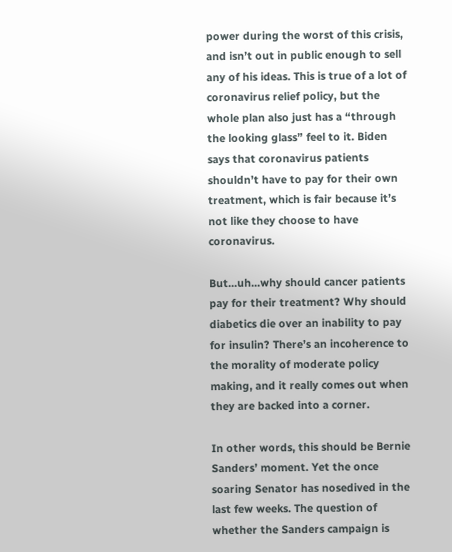power during the worst of this crisis, and isn’t out in public enough to sell any of his ideas. This is true of a lot of coronavirus relief policy, but the whole plan also just has a “through the looking glass” feel to it. Biden says that coronavirus patients shouldn’t have to pay for their own treatment, which is fair because it’s not like they choose to have coronavirus.

But...uh...why should cancer patients pay for their treatment? Why should diabetics die over an inability to pay for insulin? There’s an incoherence to the morality of moderate policy making, and it really comes out when they are backed into a corner.

In other words, this should be Bernie Sanders’ moment. Yet the once soaring Senator has nosedived in the last few weeks. The question of whether the Sanders campaign is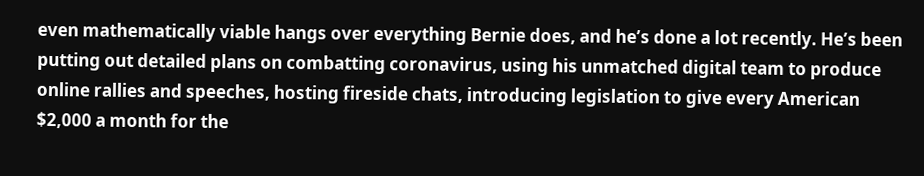even mathematically viable hangs over everything Bernie does, and he’s done a lot recently. He’s been putting out detailed plans on combatting coronavirus, using his unmatched digital team to produce online rallies and speeches, hosting fireside chats, introducing legislation to give every American $2,000 a month for the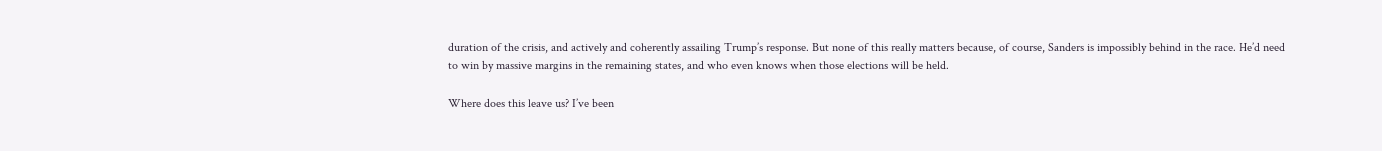duration of the crisis, and actively and coherently assailing Trump’s response. But none of this really matters because, of course, Sanders is impossibly behind in the race. He’d need to win by massive margins in the remaining states, and who even knows when those elections will be held.

Where does this leave us? I’ve been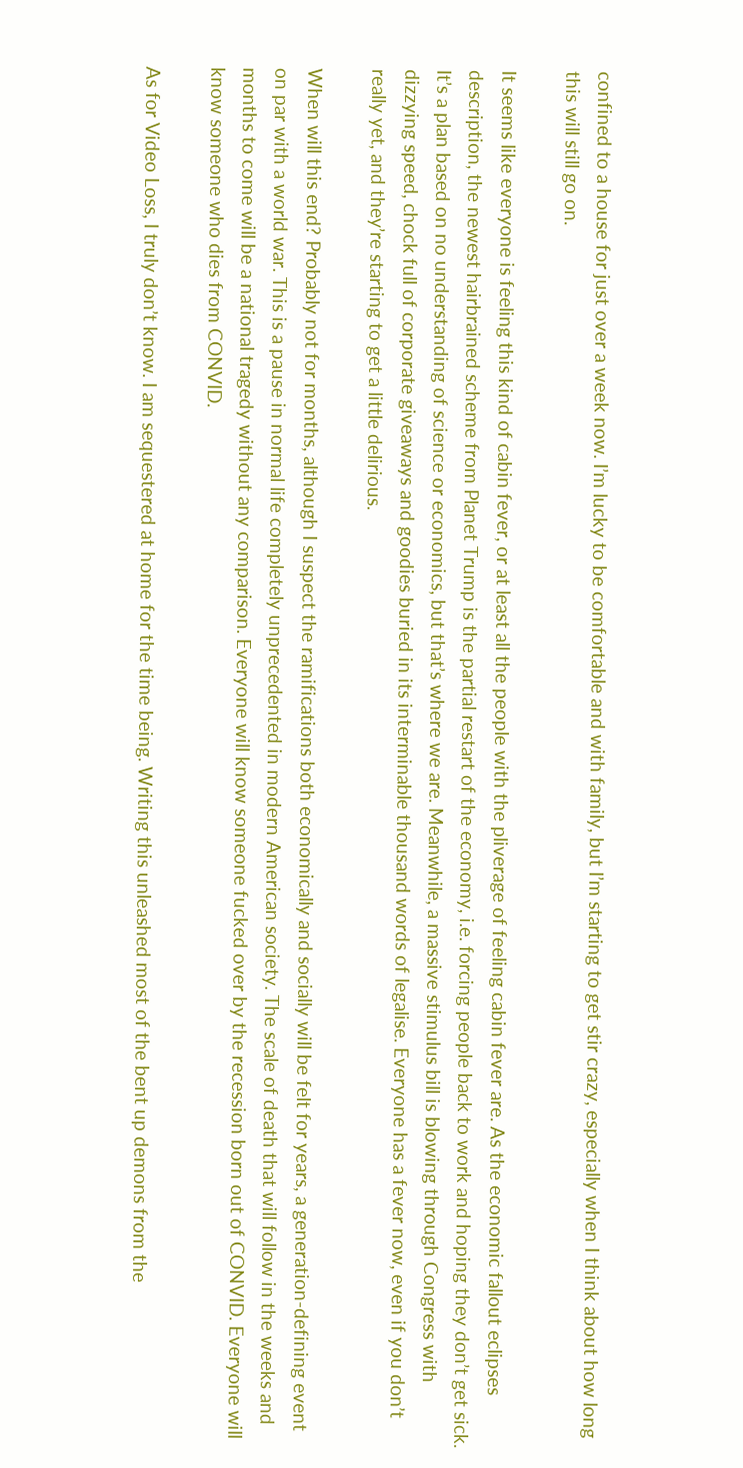confined to a house for just over a week now. I’m lucky to be comfortable and with family, but I’m starting to get stir crazy, especially when I think about how long this will still go on.

It seems like everyone is feeling this kind of cabin fever, or at least all the people with the pliverage of feeling cabin fever are. As the economic fallout eclipses description, the newest hairbrained scheme from Planet Trump is the partial restart of the economy, i.e. forcing people back to work and hoping they don’t get sick. It’s a plan based on no understanding of science or economics, but that’s where we are. Meanwhile, a massive stimulus bill is blowing through Congress with dizzying speed, chock full of corporate giveaways and goodies buried in its interminable thousand words of legalise. Everyone has a fever now, even if you don’t really yet, and they’re starting to get a little delirious.

When will this end? Probably not for months, although I suspect the ramifications both economically and socially will be felt for years, a generation-defining event on par with a world war. This is a pause in normal life completely unprecedented in modern American society. The scale of death that will follow in the weeks and months to come will be a national tragedy without any comparison. Everyone will know someone fucked over by the recession born out of CONVID. Everyone will know someone who dies from CONVID.

As for Video Loss, I truly don’t know. I am sequestered at home for the time being. Writing this unleashed most of the bent up demons from the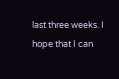last three weeks. I hope that I can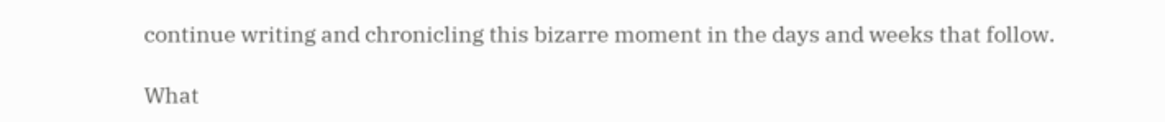continue writing and chronicling this bizarre moment in the days and weeks that follow.

What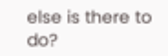else is there to do?